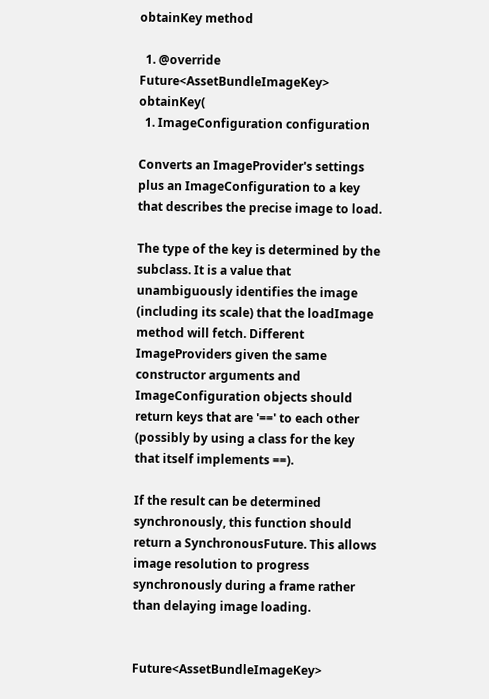obtainKey method

  1. @override
Future<AssetBundleImageKey> obtainKey(
  1. ImageConfiguration configuration

Converts an ImageProvider's settings plus an ImageConfiguration to a key that describes the precise image to load.

The type of the key is determined by the subclass. It is a value that unambiguously identifies the image (including its scale) that the loadImage method will fetch. Different ImageProviders given the same constructor arguments and ImageConfiguration objects should return keys that are '==' to each other (possibly by using a class for the key that itself implements ==).

If the result can be determined synchronously, this function should return a SynchronousFuture. This allows image resolution to progress synchronously during a frame rather than delaying image loading.


Future<AssetBundleImageKey>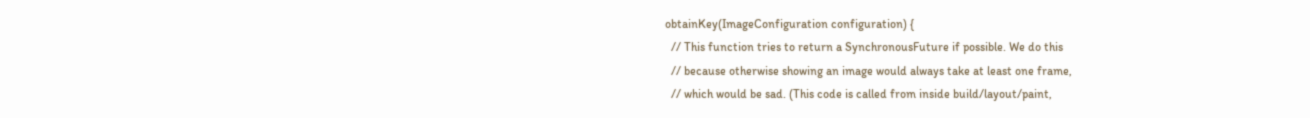obtainKey(ImageConfiguration configuration) {
  // This function tries to return a SynchronousFuture if possible. We do this
  // because otherwise showing an image would always take at least one frame,
  // which would be sad. (This code is called from inside build/layout/paint,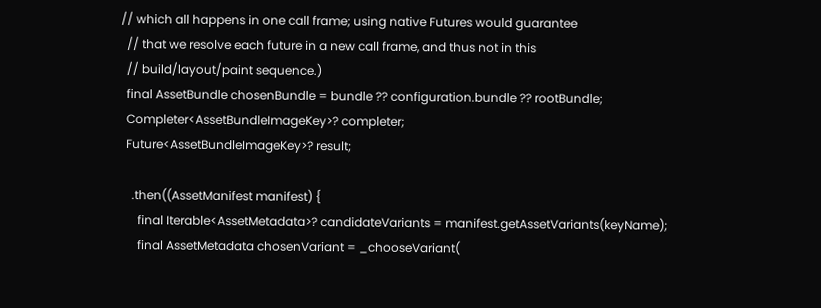// which all happens in one call frame; using native Futures would guarantee
  // that we resolve each future in a new call frame, and thus not in this
  // build/layout/paint sequence.)
  final AssetBundle chosenBundle = bundle ?? configuration.bundle ?? rootBundle;
  Completer<AssetBundleImageKey>? completer;
  Future<AssetBundleImageKey>? result;

    .then((AssetManifest manifest) {
      final Iterable<AssetMetadata>? candidateVariants = manifest.getAssetVariants(keyName);
      final AssetMetadata chosenVariant = _chooseVariant(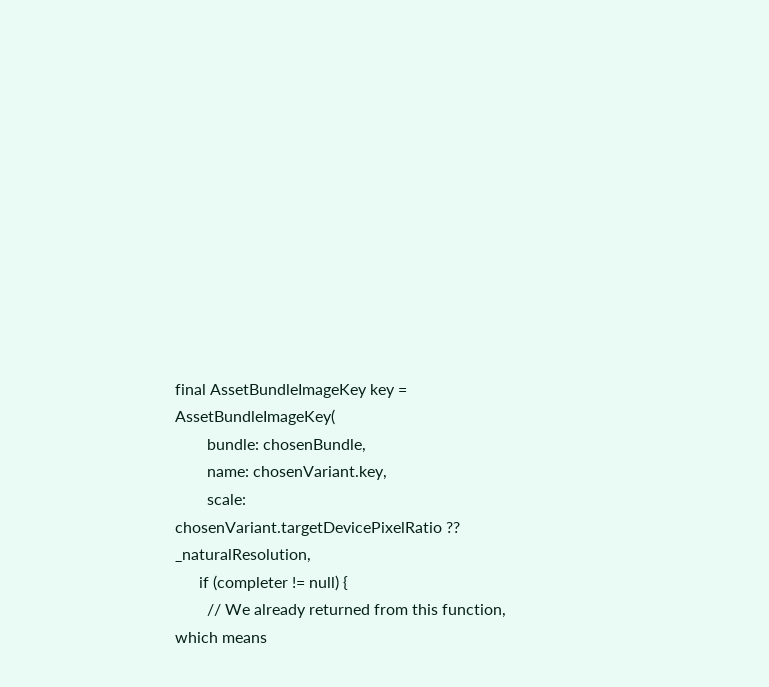final AssetBundleImageKey key = AssetBundleImageKey(
        bundle: chosenBundle,
        name: chosenVariant.key,
        scale: chosenVariant.targetDevicePixelRatio ?? _naturalResolution,
      if (completer != null) {
        // We already returned from this function, which means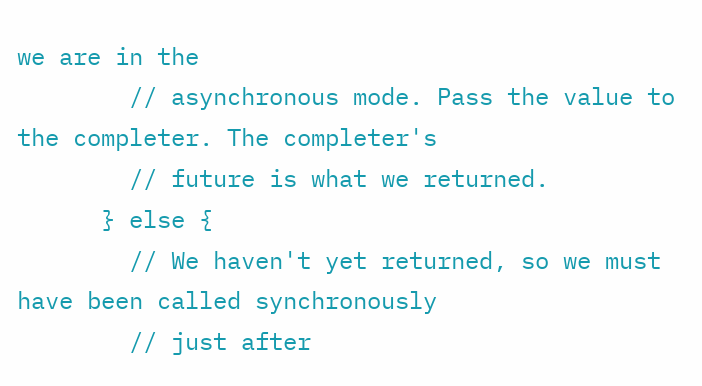we are in the
        // asynchronous mode. Pass the value to the completer. The completer's
        // future is what we returned.
      } else {
        // We haven't yet returned, so we must have been called synchronously
        // just after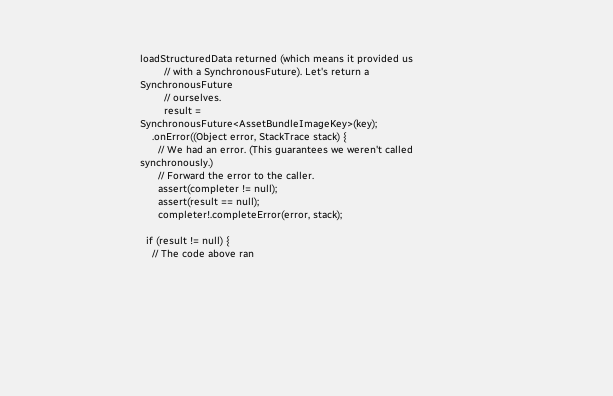loadStructuredData returned (which means it provided us
        // with a SynchronousFuture). Let's return a SynchronousFuture
        // ourselves.
        result = SynchronousFuture<AssetBundleImageKey>(key);
    .onError((Object error, StackTrace stack) {
      // We had an error. (This guarantees we weren't called synchronously.)
      // Forward the error to the caller.
      assert(completer != null);
      assert(result == null);
      completer!.completeError(error, stack);

  if (result != null) {
    // The code above ran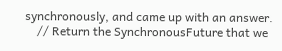synchronously, and came up with an answer.
    // Return the SynchronousFuture that we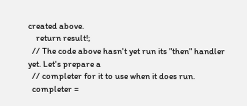created above.
    return result!;
  // The code above hasn't yet run its "then" handler yet. Let's prepare a
  // completer for it to use when it does run.
  completer =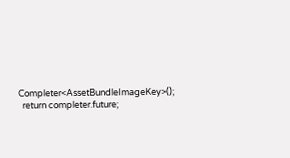Completer<AssetBundleImageKey>();
  return completer.future;